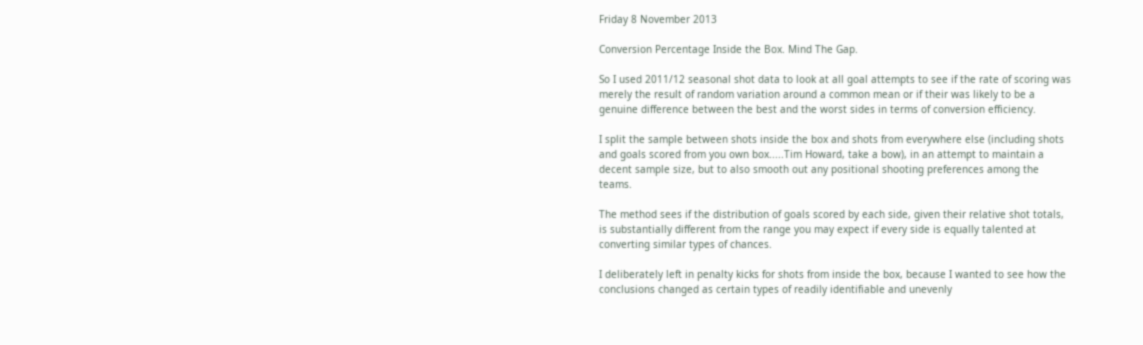Friday 8 November 2013

Conversion Percentage Inside the Box. Mind The Gap.

So I used 2011/12 seasonal shot data to look at all goal attempts to see if the rate of scoring was merely the result of random variation around a common mean or if their was likely to be a genuine difference between the best and the worst sides in terms of conversion efficiency.

I split the sample between shots inside the box and shots from everywhere else (including shots and goals scored from you own box.....Tim Howard, take a bow), in an attempt to maintain a decent sample size, but to also smooth out any positional shooting preferences among the teams.

The method sees if the distribution of goals scored by each side, given their relative shot totals, is substantially different from the range you may expect if every side is equally talented at converting similar types of chances.

I deliberately left in penalty kicks for shots from inside the box, because I wanted to see how the conclusions changed as certain types of readily identifiable and unevenly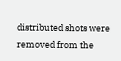distributed shots were removed from the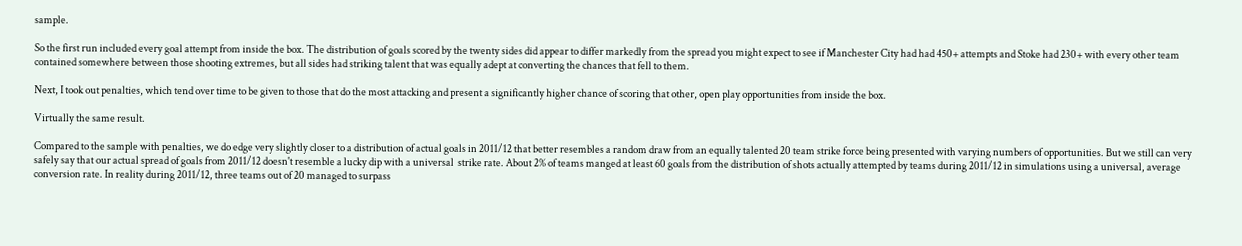sample.

So the first run included every goal attempt from inside the box. The distribution of goals scored by the twenty sides did appear to differ markedly from the spread you might expect to see if Manchester City had had 450+ attempts and Stoke had 230+ with every other team contained somewhere between those shooting extremes, but all sides had striking talent that was equally adept at converting the chances that fell to them.

Next, I took out penalties, which tend over time to be given to those that do the most attacking and present a significantly higher chance of scoring that other, open play opportunities from inside the box.

Virtually the same result.

Compared to the sample with penalties, we do edge very slightly closer to a distribution of actual goals in 2011/12 that better resembles a random draw from an equally talented 20 team strike force being presented with varying numbers of opportunities. But we still can very safely say that our actual spread of goals from 2011/12 doesn't resemble a lucky dip with a universal  strike rate. About 2% of teams manged at least 60 goals from the distribution of shots actually attempted by teams during 2011/12 in simulations using a universal, average conversion rate. In reality during 2011/12, three teams out of 20 managed to surpass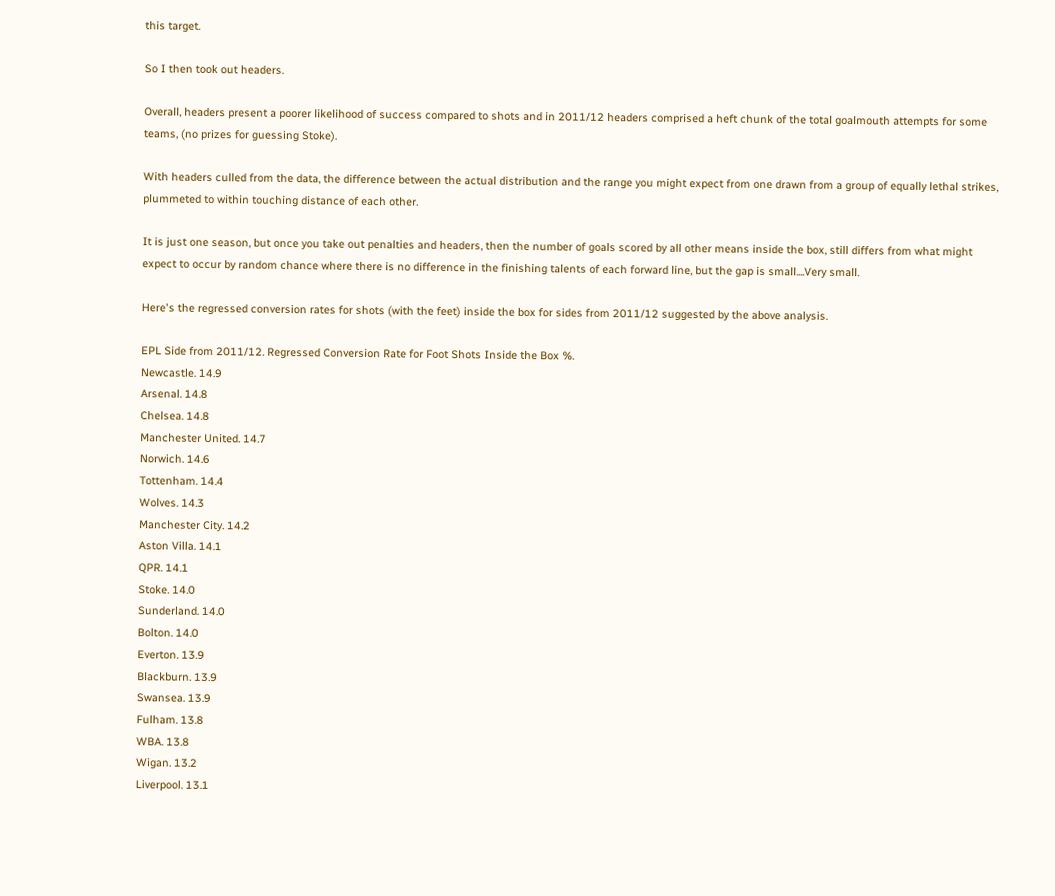this target.

So I then took out headers.

Overall, headers present a poorer likelihood of success compared to shots and in 2011/12 headers comprised a heft chunk of the total goalmouth attempts for some teams, (no prizes for guessing Stoke).

With headers culled from the data, the difference between the actual distribution and the range you might expect from one drawn from a group of equally lethal strikes, plummeted to within touching distance of each other.

It is just one season, but once you take out penalties and headers, then the number of goals scored by all other means inside the box, still differs from what might expect to occur by random chance where there is no difference in the finishing talents of each forward line, but the gap is small....Very small.

Here's the regressed conversion rates for shots (with the feet) inside the box for sides from 2011/12 suggested by the above analysis.

EPL Side from 2011/12. Regressed Conversion Rate for Foot Shots Inside the Box %.
Newcastle. 14.9
Arsenal. 14.8
Chelsea. 14.8
Manchester United. 14.7
Norwich. 14.6
Tottenham. 14.4
Wolves. 14.3
Manchester City. 14.2
Aston Villa. 14.1
QPR. 14.1
Stoke. 14.0
Sunderland. 14.0
Bolton. 14.0
Everton. 13.9
Blackburn. 13.9
Swansea. 13.9
Fulham. 13.8
WBA. 13.8
Wigan. 13.2
Liverpool. 13.1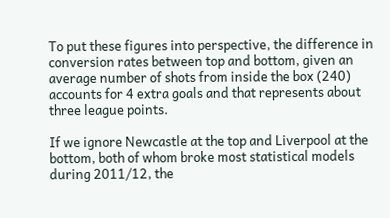To put these figures into perspective, the difference in conversion rates between top and bottom, given an average number of shots from inside the box (240) accounts for 4 extra goals and that represents about three league points.

If we ignore Newcastle at the top and Liverpool at the bottom, both of whom broke most statistical models during 2011/12, the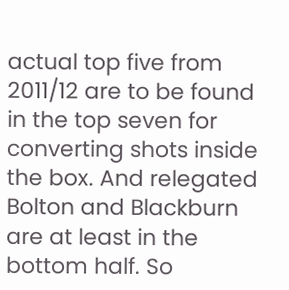actual top five from 2011/12 are to be found in the top seven for converting shots inside the box. And relegated Bolton and Blackburn are at least in the bottom half. So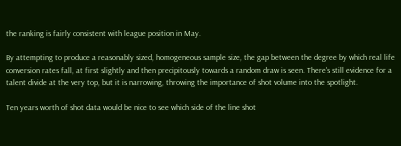the ranking is fairly consistent with league position in May.

By attempting to produce a reasonably sized, homogeneous sample size, the gap between the degree by which real life conversion rates fall, at first slightly and then precipitously towards a random draw is seen. There's still evidence for a talent divide at the very top, but it is narrowing, throwing the importance of shot volume into the spotlight.

Ten years worth of shot data would be nice to see which side of the line shot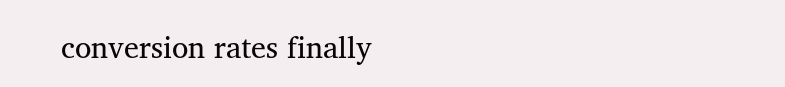conversion rates finally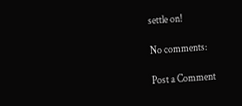settle on!

No comments:

Post a Comment